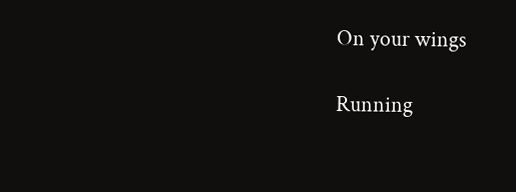On your wings

Running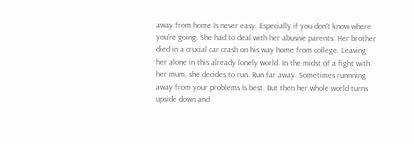away from home Is never easy. Especially if you don't know where you're going. She had to deal with her abusive parents. Her brother died in a crucial car crash on his way home from college. Leaving her alone in this already lonely world. In the midst of a fight with her mum, she decides to run. Run far away. Sometimes runnning away from your problems Is best. But then her whole world turns upside down and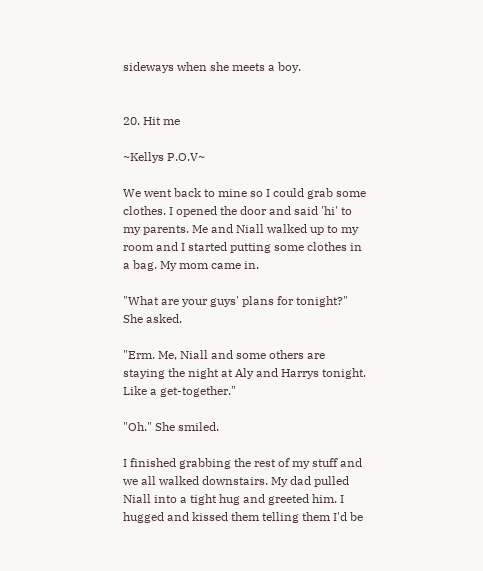sideways when she meets a boy.


20. Hit me

~Kellys P.O.V~

We went back to mine so I could grab some clothes. I opened the door and said 'hi' to my parents. Me and Niall walked up to my room and I started putting some clothes in a bag. My mom came in.

"What are your guys' plans for tonight?" She asked.

"Erm. Me, Niall and some others are staying the night at Aly and Harrys tonight. Like a get-together."

"Oh." She smiled.

I finished grabbing the rest of my stuff and we all walked downstairs. My dad pulled Niall into a tight hug and greeted him. I hugged and kissed them telling them I'd be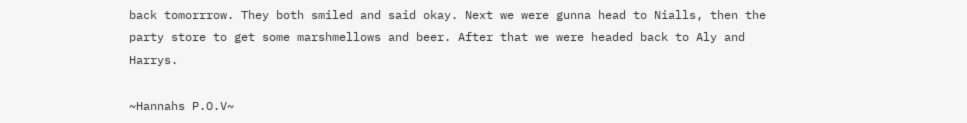back tomorrrow. They both smiled and said okay. Next we were gunna head to Nialls, then the party store to get some marshmellows and beer. After that we were headed back to Aly and Harrys.

~Hannahs P.O.V~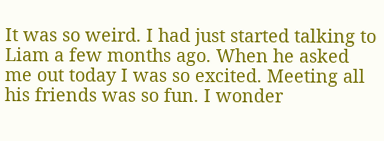It was so weird. I had just started talking to Liam a few months ago. When he asked me out today I was so excited. Meeting all his friends was so fun. I wonder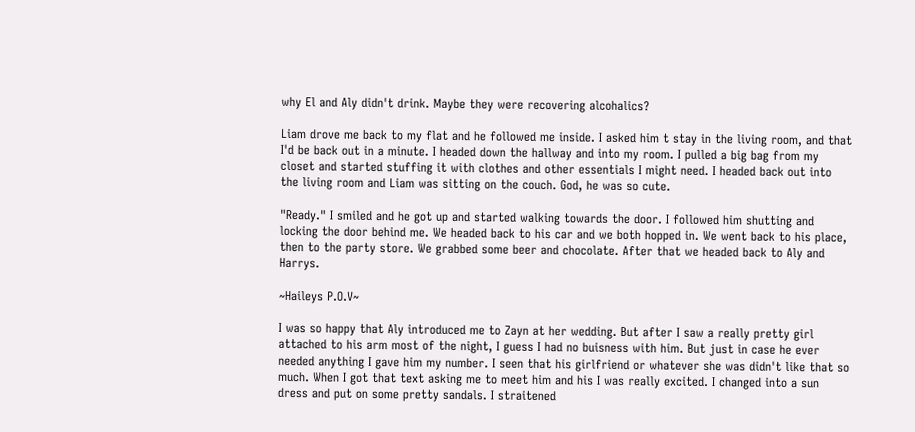why El and Aly didn't drink. Maybe they were recovering alcohalics?

Liam drove me back to my flat and he followed me inside. I asked him t stay in the living room, and that I'd be back out in a minute. I headed down the hallway and into my room. I pulled a big bag from my closet and started stuffing it with clothes and other essentials I might need. I headed back out into the living room and Liam was sitting on the couch. God, he was so cute.

"Ready." I smiled and he got up and started walking towards the door. I followed him shutting and locking the door behind me. We headed back to his car and we both hopped in. We went back to his place, then to the party store. We grabbed some beer and chocolate. After that we headed back to Aly and Harrys.

~Haileys P.O.V~

I was so happy that Aly introduced me to Zayn at her wedding. But after I saw a really pretty girl attached to his arm most of the night, I guess I had no buisness with him. But just in case he ever needed anything I gave him my number. I seen that his girlfriend or whatever she was didn't like that so much. When I got that text asking me to meet him and his I was really excited. I changed into a sun dress and put on some pretty sandals. I straitened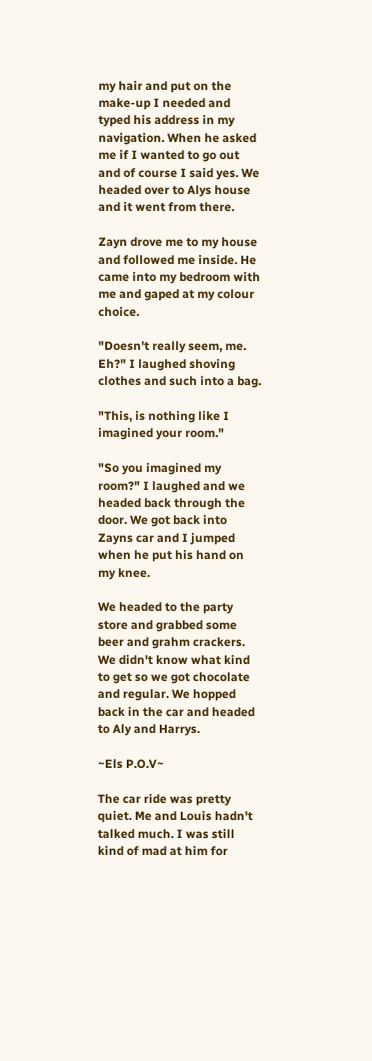my hair and put on the make-up I needed and typed his address in my navigation. When he asked me if I wanted to go out and of course I said yes. We headed over to Alys house and it went from there.

Zayn drove me to my house and followed me inside. He came into my bedroom with me and gaped at my colour choice.

"Doesn't really seem, me. Eh?" I laughed shoving clothes and such into a bag.

"This, is nothing like I imagined your room."

"So you imagined my room?" I laughed and we headed back through the door. We got back into Zayns car and I jumped when he put his hand on my knee.

We headed to the party store and grabbed some beer and grahm crackers. We didn't know what kind to get so we got chocolate and regular. We hopped back in the car and headed to Aly and Harrys.

~Els P.O.V~

The car ride was pretty quiet. Me and Louis hadn't talked much. I was still kind of mad at him for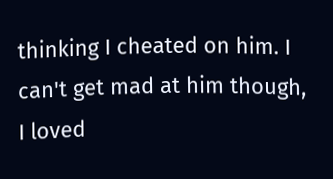thinking I cheated on him. I can't get mad at him though, I loved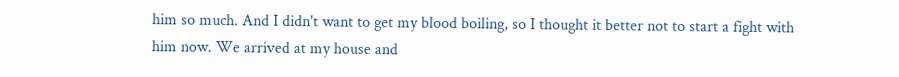him so much. And I didn't want to get my blood boiling, so I thought it better not to start a fight with him now. We arrived at my house and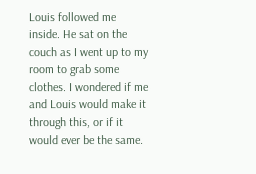Louis followed me inside. He sat on the couch as I went up to my room to grab some clothes. I wondered if me and Louis would make it through this, or if it would ever be the same.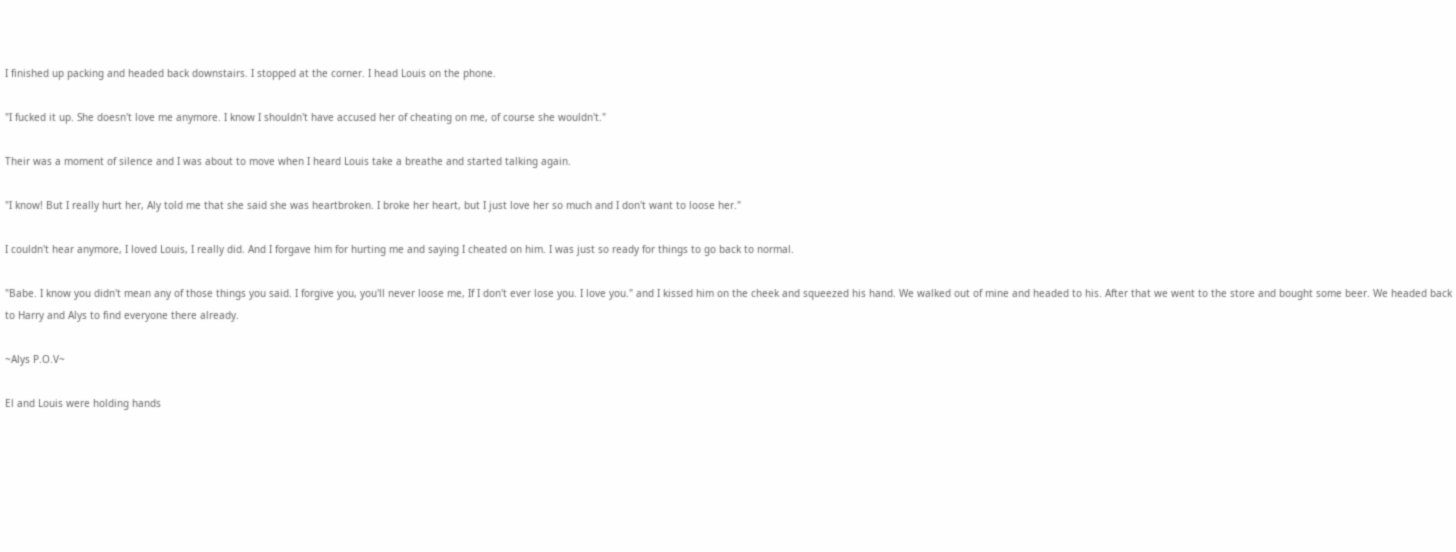I finished up packing and headed back downstairs. I stopped at the corner. I head Louis on the phone.

"I fucked it up. She doesn't love me anymore. I know I shouldn't have accused her of cheating on me, of course she wouldn't."

Their was a moment of silence and I was about to move when I heard Louis take a breathe and started talking again.

"I know! But I really hurt her, Aly told me that she said she was heartbroken. I broke her heart, but I just love her so much and I don't want to loose her."

I couldn't hear anymore, I loved Louis, I really did. And I forgave him for hurting me and saying I cheated on him. I was just so ready for things to go back to normal.

"Babe. I know you didn't mean any of those things you said. I forgive you, you'll never loose me, If I don't ever lose you. I love you." and I kissed him on the cheek and squeezed his hand. We walked out of mine and headed to his. After that we went to the store and bought some beer. We headed back to Harry and Alys to find everyone there already.

~Alys P.O.V~

El and Louis were holding hands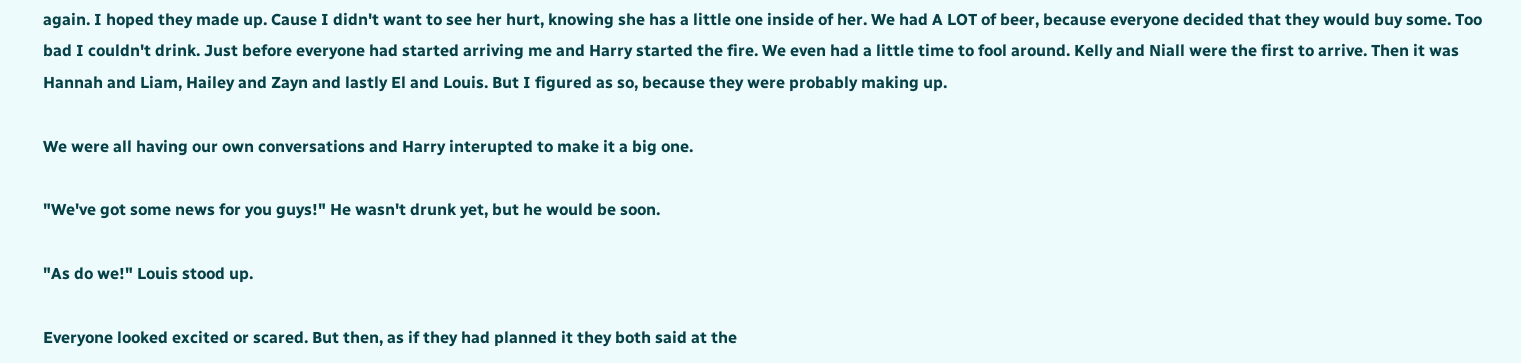again. I hoped they made up. Cause I didn't want to see her hurt, knowing she has a little one inside of her. We had A LOT of beer, because everyone decided that they would buy some. Too bad I couldn't drink. Just before everyone had started arriving me and Harry started the fire. We even had a little time to fool around. Kelly and Niall were the first to arrive. Then it was Hannah and Liam, Hailey and Zayn and lastly El and Louis. But I figured as so, because they were probably making up.

We were all having our own conversations and Harry interupted to make it a big one.

"We've got some news for you guys!" He wasn't drunk yet, but he would be soon.

"As do we!" Louis stood up.

Everyone looked excited or scared. But then, as if they had planned it they both said at the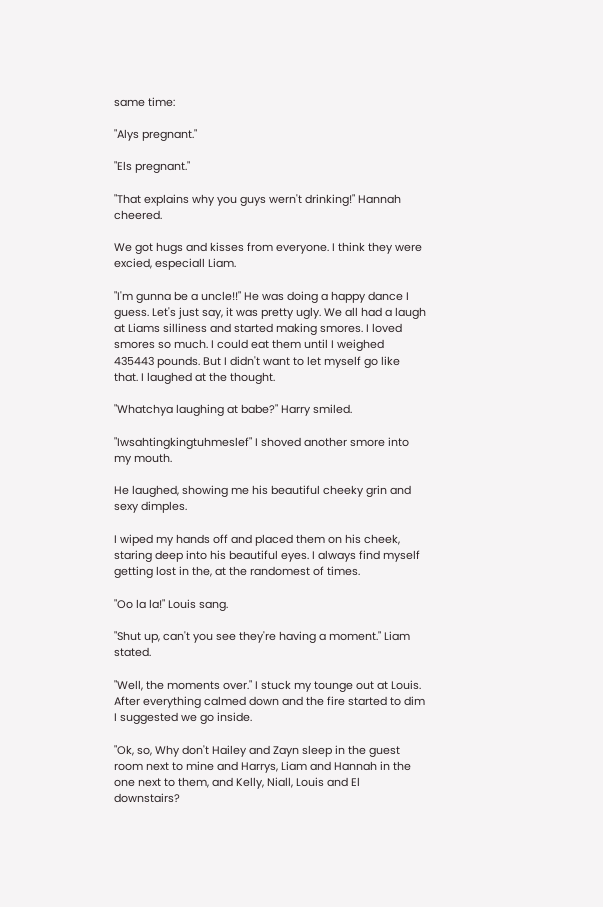same time:

"Alys pregnant."

"Els pregnant."

"That explains why you guys wern't drinking!" Hannah cheered.

We got hugs and kisses from everyone. I think they were excied, especiall Liam.

"I'm gunna be a uncle!!" He was doing a happy dance I guess. Let's just say, it was pretty ugly. We all had a laugh at Liams silliness and started making smores. I loved smores so much. I could eat them until I weighed 435443 pounds. But I didn't want to let myself go like that. I laughed at the thought.

"Whatchya laughing at babe?" Harry smiled.

"Iwsahtingkingtuhmeslef" I shoved another smore into my mouth.

He laughed, showing me his beautiful cheeky grin and sexy dimples.

I wiped my hands off and placed them on his cheek, staring deep into his beautiful eyes. I always find myself getting lost in the, at the randomest of times.

"Oo la la!" Louis sang.

"Shut up, can't you see they're having a moment." Liam stated.

"Well, the moments over." I stuck my tounge out at Louis. After everything calmed down and the fire started to dim I suggested we go inside.

"Ok, so, Why don't Hailey and Zayn sleep in the guest room next to mine and Harrys, Liam and Hannah in the one next to them, and Kelly, Niall, Louis and El downstairs?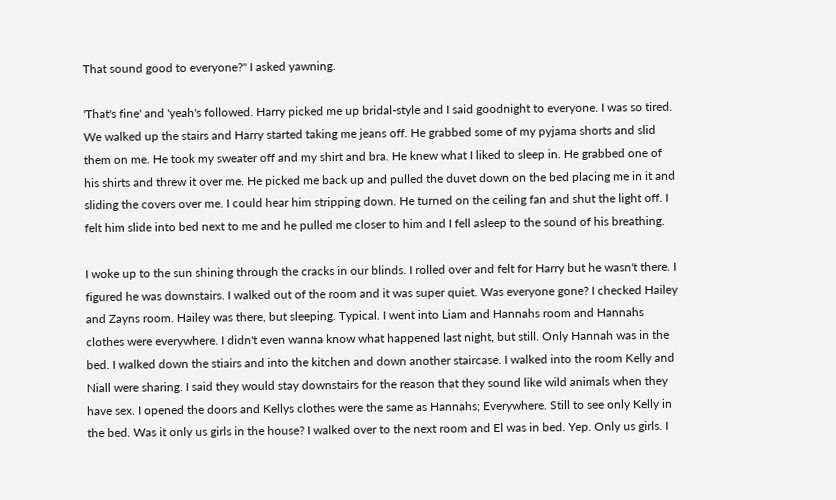That sound good to everyone?" I asked yawning.

'That's fine' and 'yeah's followed. Harry picked me up bridal-style and I said goodnight to everyone. I was so tired. We walked up the stairs and Harry started taking me jeans off. He grabbed some of my pyjama shorts and slid them on me. He took my sweater off and my shirt and bra. He knew what I liked to sleep in. He grabbed one of his shirts and threw it over me. He picked me back up and pulled the duvet down on the bed placing me in it and sliding the covers over me. I could hear him stripping down. He turned on the ceiling fan and shut the light off. I felt him slide into bed next to me and he pulled me closer to him and I fell asleep to the sound of his breathing.

I woke up to the sun shining through the cracks in our blinds. I rolled over and felt for Harry but he wasn't there. I figured he was downstairs. I walked out of the room and it was super quiet. Was everyone gone? I checked Hailey and Zayns room. Hailey was there, but sleeping. Typical. I went into Liam and Hannahs room and Hannahs clothes were everywhere. I didn't even wanna know what happened last night, but still. Only Hannah was in the bed. I walked down the stiairs and into the kitchen and down another staircase. I walked into the room Kelly and Niall were sharing. I said they would stay downstairs for the reason that they sound like wild animals when they have sex. I opened the doors and Kellys clothes were the same as Hannahs; Everywhere. Still to see only Kelly in the bed. Was it only us girls in the house? I walked over to the next room and El was in bed. Yep. Only us girls. I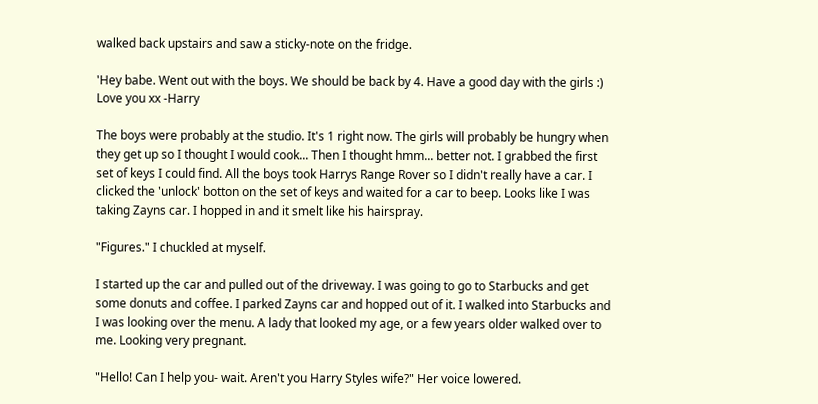walked back upstairs and saw a sticky-note on the fridge.

'Hey babe. Went out with the boys. We should be back by 4. Have a good day with the girls :) Love you xx -Harry

The boys were probably at the studio. It's 1 right now. The girls will probably be hungry when they get up so I thought I would cook... Then I thought hmm... better not. I grabbed the first set of keys I could find. All the boys took Harrys Range Rover so I didn't really have a car. I clicked the 'unlock' botton on the set of keys and waited for a car to beep. Looks like I was taking Zayns car. I hopped in and it smelt like his hairspray.

"Figures." I chuckled at myself.

I started up the car and pulled out of the driveway. I was going to go to Starbucks and get some donuts and coffee. I parked Zayns car and hopped out of it. I walked into Starbucks and I was looking over the menu. A lady that looked my age, or a few years older walked over to me. Looking very pregnant.

"Hello! Can I help you- wait. Aren't you Harry Styles wife?" Her voice lowered.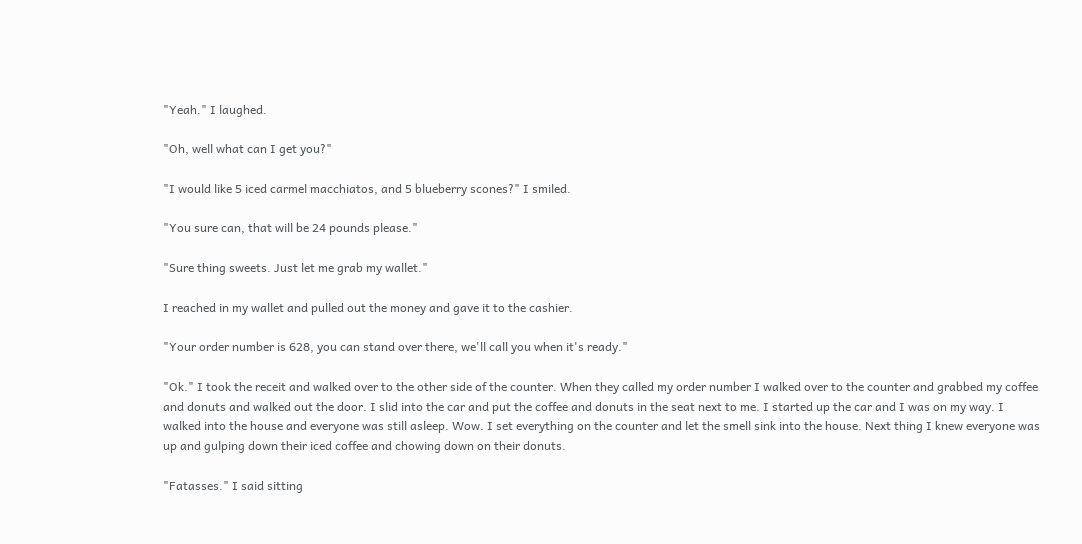"Yeah." I laughed.

"Oh, well what can I get you?"

"I would like 5 iced carmel macchiatos, and 5 blueberry scones?" I smiled.

"You sure can, that will be 24 pounds please."

"Sure thing sweets. Just let me grab my wallet."

I reached in my wallet and pulled out the money and gave it to the cashier.

"Your order number is 628, you can stand over there, we'll call you when it's ready."

"Ok." I took the receit and walked over to the other side of the counter. When they called my order number I walked over to the counter and grabbed my coffee and donuts and walked out the door. I slid into the car and put the coffee and donuts in the seat next to me. I started up the car and I was on my way. I walked into the house and everyone was still asleep. Wow. I set everything on the counter and let the smell sink into the house. Next thing I knew everyone was up and gulping down their iced coffee and chowing down on their donuts.

"Fatasses." I said sitting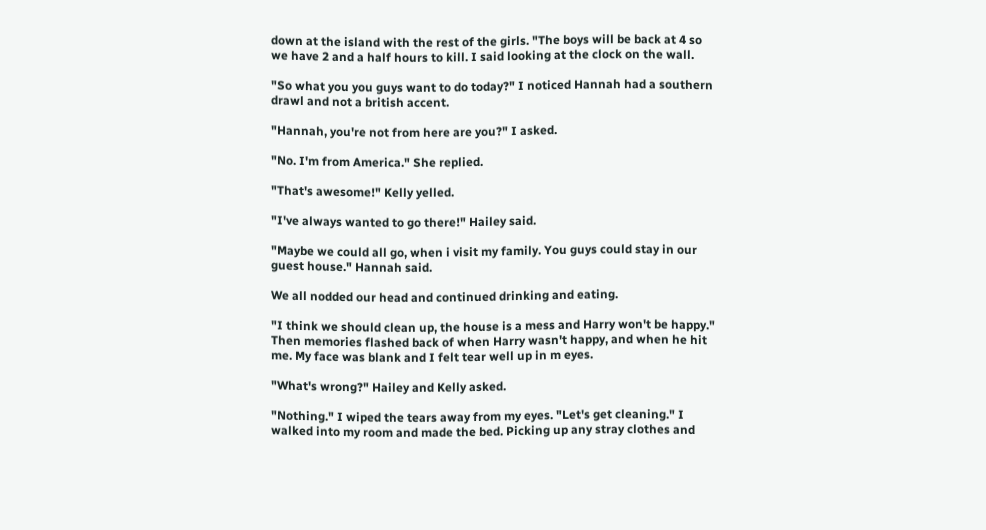down at the island with the rest of the girls. "The boys will be back at 4 so we have 2 and a half hours to kill. I said looking at the clock on the wall.

"So what you you guys want to do today?" I noticed Hannah had a southern drawl and not a british accent.

"Hannah, you're not from here are you?" I asked.

"No. I'm from America." She replied.

"That's awesome!" Kelly yelled.

"I've always wanted to go there!" Hailey said.

"Maybe we could all go, when i visit my family. You guys could stay in our guest house." Hannah said.

We all nodded our head and continued drinking and eating.

"I think we should clean up, the house is a mess and Harry won't be happy." Then memories flashed back of when Harry wasn't happy, and when he hit me. My face was blank and I felt tear well up in m eyes.

"What's wrong?" Hailey and Kelly asked.

"Nothing." I wiped the tears away from my eyes. "Let's get cleaning." I walked into my room and made the bed. Picking up any stray clothes and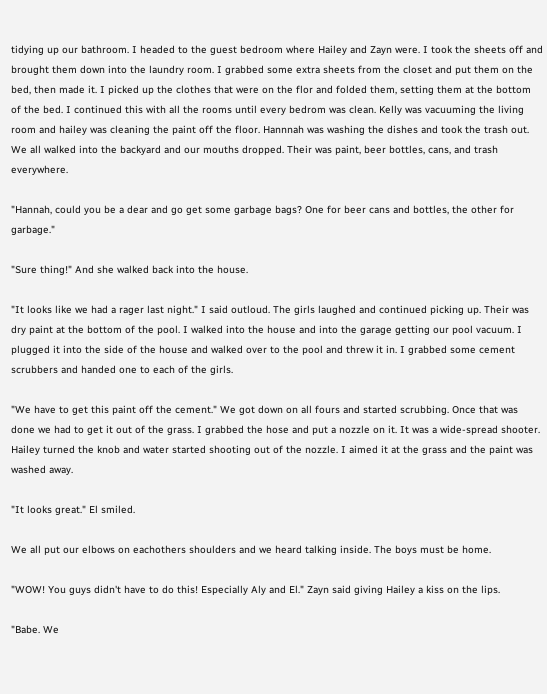tidying up our bathroom. I headed to the guest bedroom where Hailey and Zayn were. I took the sheets off and brought them down into the laundry room. I grabbed some extra sheets from the closet and put them on the bed, then made it. I picked up the clothes that were on the flor and folded them, setting them at the bottom of the bed. I continued this with all the rooms until every bedrom was clean. Kelly was vacuuming the living room and hailey was cleaning the paint off the floor. Hannnah was washing the dishes and took the trash out. We all walked into the backyard and our mouths dropped. Their was paint, beer bottles, cans, and trash everywhere.

"Hannah, could you be a dear and go get some garbage bags? One for beer cans and bottles, the other for garbage."

"Sure thing!" And she walked back into the house.

"It looks like we had a rager last night." I said outloud. The girls laughed and continued picking up. Their was dry paint at the bottom of the pool. I walked into the house and into the garage getting our pool vacuum. I plugged it into the side of the house and walked over to the pool and threw it in. I grabbed some cement scrubbers and handed one to each of the girls.

"We have to get this paint off the cement." We got down on all fours and started scrubbing. Once that was done we had to get it out of the grass. I grabbed the hose and put a nozzle on it. It was a wide-spread shooter. Hailey turned the knob and water started shooting out of the nozzle. I aimed it at the grass and the paint was washed away.

"It looks great." El smiled.

We all put our elbows on eachothers shoulders and we heard talking inside. The boys must be home.

"WOW! You guys didn't have to do this! Especially Aly and El." Zayn said giving Hailey a kiss on the lips.

"Babe. We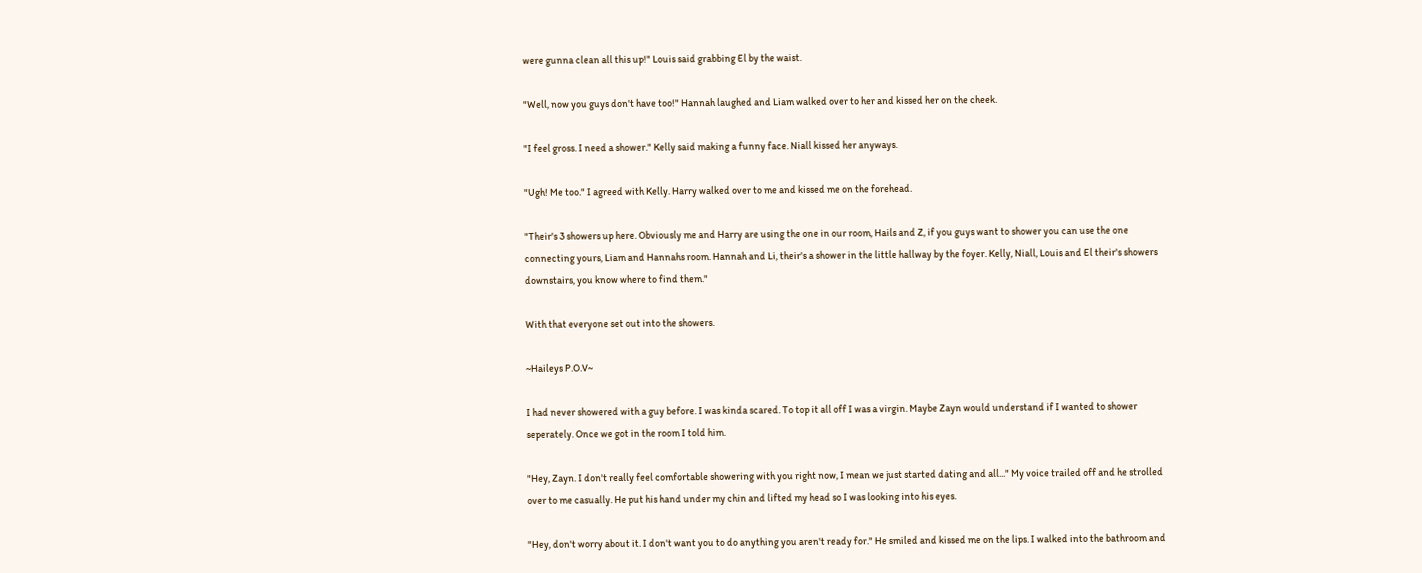were gunna clean all this up!" Louis said grabbing El by the waist.

"Well, now you guys don't have too!" Hannah laughed and Liam walked over to her and kissed her on the cheek.

"I feel gross. I need a shower." Kelly said making a funny face. Niall kissed her anyways.

"Ugh! Me too." I agreed with Kelly. Harry walked over to me and kissed me on the forehead.

"Their's 3 showers up here. Obviously me and Harry are using the one in our room, Hails and Z, if you guys want to shower you can use the one connecting yours, Liam and Hannahs room. Hannah and Li, their's a shower in the little hallway by the foyer. Kelly, Niall, Louis and El their's showers downstairs, you know where to find them."

With that everyone set out into the showers.

~Haileys P.O.V~

I had never showered with a guy before. I was kinda scared. To top it all off I was a virgin. Maybe Zayn would understand if I wanted to shower seperately. Once we got in the room I told him.

"Hey, Zayn. I don't really feel comfortable showering with you right now, I mean we just started dating and all..." My voice trailed off and he strolled over to me casually. He put his hand under my chin and lifted my head so I was looking into his eyes.

"Hey, don't worry about it. I don't want you to do anything you aren't ready for." He smiled and kissed me on the lips. I walked into the bathroom and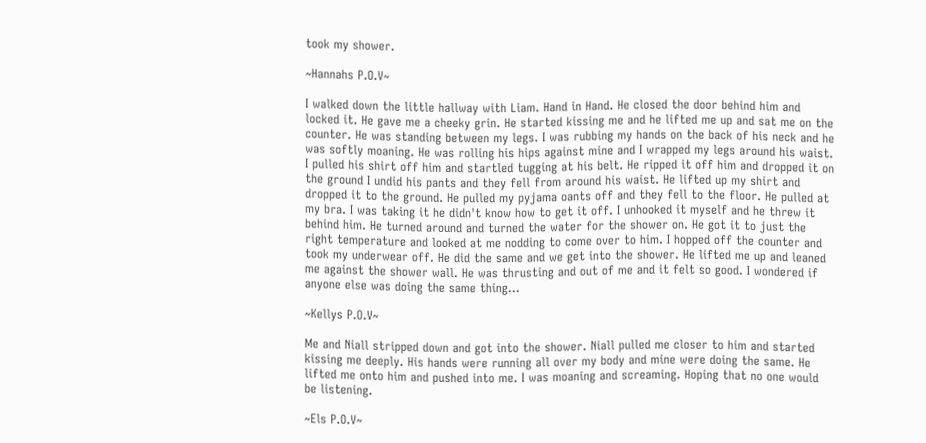took my shower.

~Hannahs P.O.V~

I walked down the little hallway with Liam. Hand in Hand. He closed the door behind him and locked it. He gave me a cheeky grin. He started kissing me and he lifted me up and sat me on the counter. He was standing between my legs. I was rubbing my hands on the back of his neck and he was softly moaning. He was rolling his hips against mine and I wrapped my legs around his waist. I pulled his shirt off him and startled tugging at his belt. He ripped it off him and dropped it on the ground I undid his pants and they fell from around his waist. He lifted up my shirt and dropped it to the ground. He pulled my pyjama oants off and they fell to the floor. He pulled at my bra. I was taking it he didn't know how to get it off. I unhooked it myself and he threw it behind him. He turned around and turned the water for the shower on. He got it to just the right temperature and looked at me nodding to come over to him. I hopped off the counter and took my underwear off. He did the same and we get into the shower. He lifted me up and leaned me against the shower wall. He was thrusting and out of me and it felt so good. I wondered if anyone else was doing the same thing...

~Kellys P.O.V~

Me and Niall stripped down and got into the shower. Niall pulled me closer to him and started kissing me deeply. His hands were running all over my body and mine were doing the same. He lifted me onto him and pushed into me. I was moaning and screaming. Hoping that no one would be listening.

~Els P.O.V~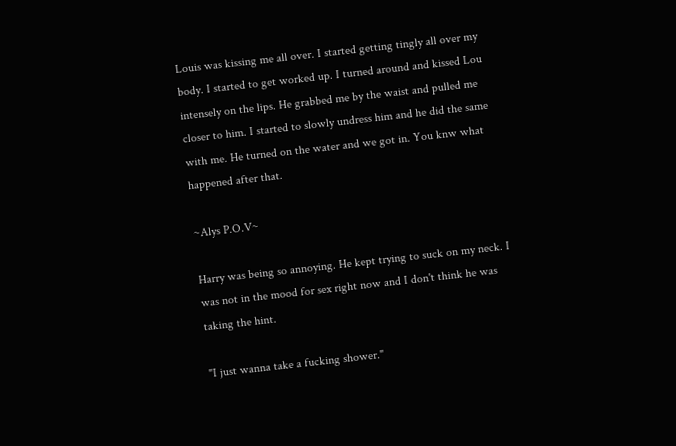Louis was kissing me all over. I started getting tingly all over my body. I started to get worked up. I turned around and kissed Lou intensely on the lips. He grabbed me by the waist and pulled me closer to him. I started to slowly undress him and he did the same with me. He turned on the water and we got in. You knw what happened after that.

~Alys P.O.V~

Harry was being so annoying. He kept trying to suck on my neck. I was not in the mood for sex right now and I don't think he was taking the hint.

"I just wanna take a fucking shower."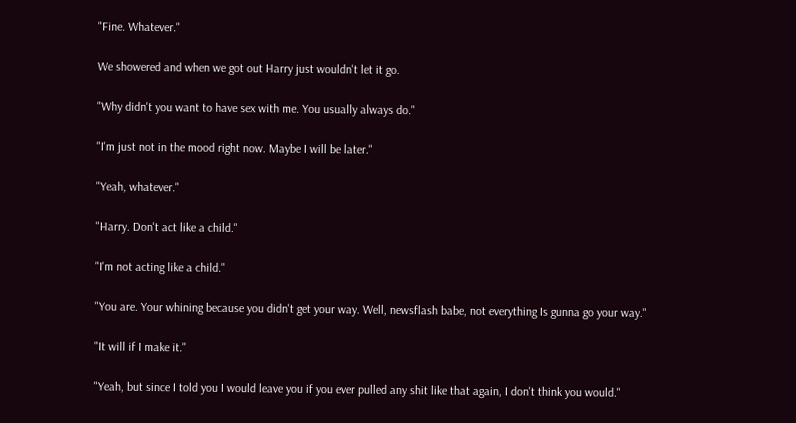"Fine. Whatever."

We showered and when we got out Harry just wouldn't let it go.

"Why didn't you want to have sex with me. You usually always do."

"I'm just not in the mood right now. Maybe I will be later."

"Yeah, whatever."

"Harry. Don't act like a child."

"I'm not acting like a child."

"You are. Your whining because you didn't get your way. Well, newsflash babe, not everything Is gunna go your way."

"It will if I make it."

"Yeah, but since I told you I would leave you if you ever pulled any shit like that again, I don't think you would."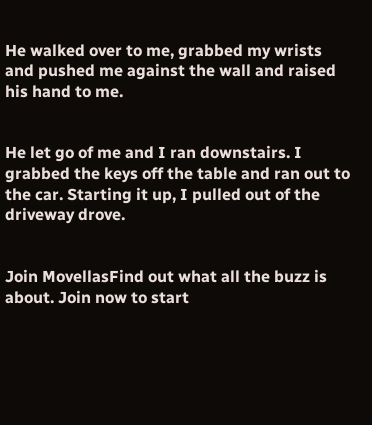He walked over to me, grabbed my wrists and pushed me against the wall and raised his hand to me.


He let go of me and I ran downstairs. I grabbed the keys off the table and ran out to the car. Starting it up, I pulled out of the driveway drove.


Join MovellasFind out what all the buzz is about. Join now to start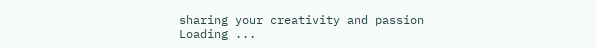sharing your creativity and passion
Loading ...